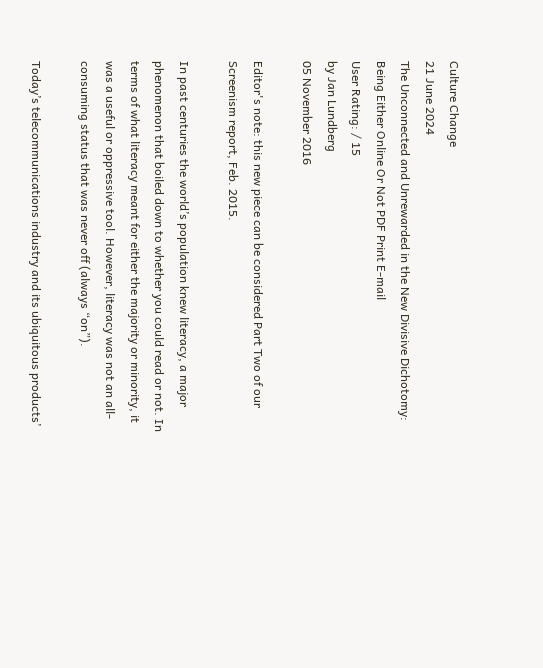Culture Change
21 June 2024
The Unconnected and Unrewarded in the New Divisive Dichotomy: Being Either Online Or Not PDF Print E-mail
User Rating: / 15
by Jan Lundberg
05 November 2016

Editor's note: this new piece can be considered Part Two of our Screenism report, Feb. 2015.

In past centuries the world’s population knew literacy, a major phenomenon that boiled down to whether you could read or not. In terms of what literacy meant for either the majority or minority, it was a useful or oppressive tool. However, literacy was not an all-consuming status that was never off (always “on”).

Today’s telecommunications industry and its ubiquitous products’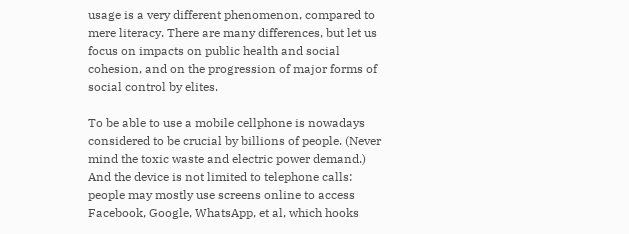usage is a very different phenomenon, compared to mere literacy. There are many differences, but let us focus on impacts on public health and social cohesion, and on the progression of major forms of social control by elites.

To be able to use a mobile cellphone is nowadays considered to be crucial by billions of people. (Never mind the toxic waste and electric power demand.) And the device is not limited to telephone calls: people may mostly use screens online to access Facebook, Google, WhatsApp, et al, which hooks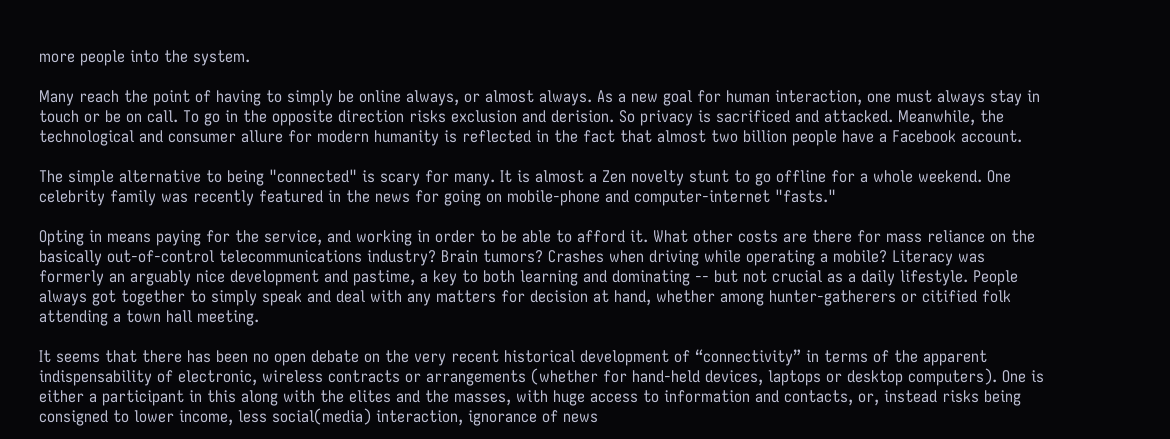more people into the system.

Many reach the point of having to simply be online always, or almost always. As a new goal for human interaction, one must always stay in touch or be on call. To go in the opposite direction risks exclusion and derision. So privacy is sacrificed and attacked. Meanwhile, the technological and consumer allure for modern humanity is reflected in the fact that almost two billion people have a Facebook account.

The simple alternative to being "connected" is scary for many. It is almost a Zen novelty stunt to go offline for a whole weekend. One celebrity family was recently featured in the news for going on mobile-phone and computer-internet "fasts."

Opting in means paying for the service, and working in order to be able to afford it. What other costs are there for mass reliance on the basically out-of-control telecommunications industry? Brain tumors? Crashes when driving while operating a mobile? Literacy was formerly an arguably nice development and pastime, a key to both learning and dominating -- but not crucial as a daily lifestyle. People always got together to simply speak and deal with any matters for decision at hand, whether among hunter-gatherers or citified folk attending a town hall meeting.

It seems that there has been no open debate on the very recent historical development of “connectivity” in terms of the apparent indispensability of electronic, wireless contracts or arrangements (whether for hand-held devices, laptops or desktop computers). One is either a participant in this along with the elites and the masses, with huge access to information and contacts, or, instead risks being consigned to lower income, less social(media) interaction, ignorance of news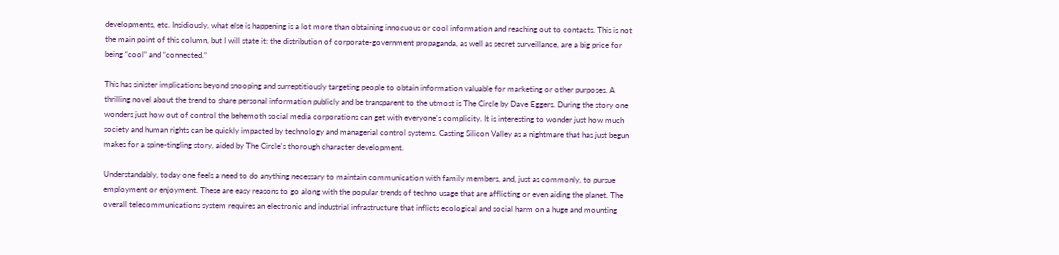developments, etc. Insidiously, what else is happening is a lot more than obtaining innocuous or cool information and reaching out to contacts. This is not the main point of this column, but I will state it: the distribution of corporate-government propaganda, as well as secret surveillance, are a big price for being “cool” and “connected.”

This has sinister implications beyond snooping and surreptitiously targeting people to obtain information valuable for marketing or other purposes. A thrilling novel about the trend to share personal information publicly and be transparent to the utmost is The Circle by Dave Eggers. During the story one wonders just how out of control the behemoth social media corporations can get with everyone's complicity. It is interesting to wonder just how much society and human rights can be quickly impacted by technology and managerial control systems. Casting Silicon Valley as a nightmare that has just begun makes for a spine-tingling story, aided by The Circle's thorough character development.

Understandably, today one feels a need to do anything necessary to maintain communication with family members, and, just as commonly, to pursue employment or enjoyment. These are easy reasons to go along with the popular trends of techno usage that are afflicting or even aiding the planet. The overall telecommunications system requires an electronic and industrial infrastructure that inflicts ecological and social harm on a huge and mounting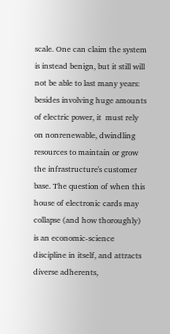scale. One can claim the system is instead benign, but it still will not be able to last many years: besides involving huge amounts of electric power, it  must rely on nonrenewable, dwindling resources to maintain or grow the infrastructure's customer base. The question of when this house of electronic cards may collapse (and how thoroughly) is an economic-science discipline in itself, and attracts diverse adherents,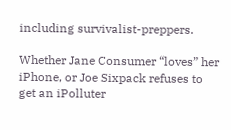including survivalist-preppers.

Whether Jane Consumer “loves” her iPhone, or Joe Sixpack refuses to get an iPolluter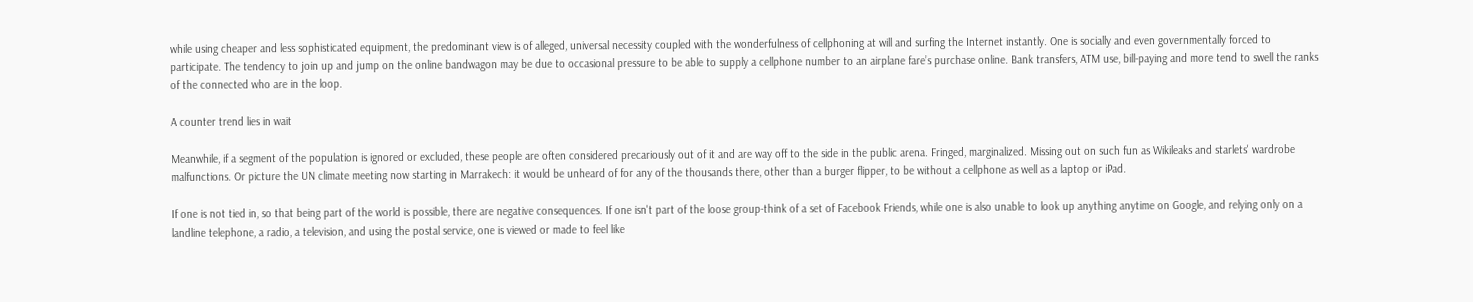while using cheaper and less sophisticated equipment, the predominant view is of alleged, universal necessity coupled with the wonderfulness of cellphoning at will and surfing the Internet instantly. One is socially and even governmentally forced to participate. The tendency to join up and jump on the online bandwagon may be due to occasional pressure to be able to supply a cellphone number to an airplane fare’s purchase online. Bank transfers, ATM use, bill-paying and more tend to swell the ranks of the connected who are in the loop.

A counter trend lies in wait

Meanwhile, if a segment of the population is ignored or excluded, these people are often considered precariously out of it and are way off to the side in the public arena. Fringed, marginalized. Missing out on such fun as Wikileaks and starlets' wardrobe malfunctions. Or picture the UN climate meeting now starting in Marrakech: it would be unheard of for any of the thousands there, other than a burger flipper, to be without a cellphone as well as a laptop or iPad.

If one is not tied in, so that being part of the world is possible, there are negative consequences. If one isn't part of the loose group-think of a set of Facebook Friends, while one is also unable to look up anything anytime on Google, and relying only on a landline telephone, a radio, a television, and using the postal service, one is viewed or made to feel like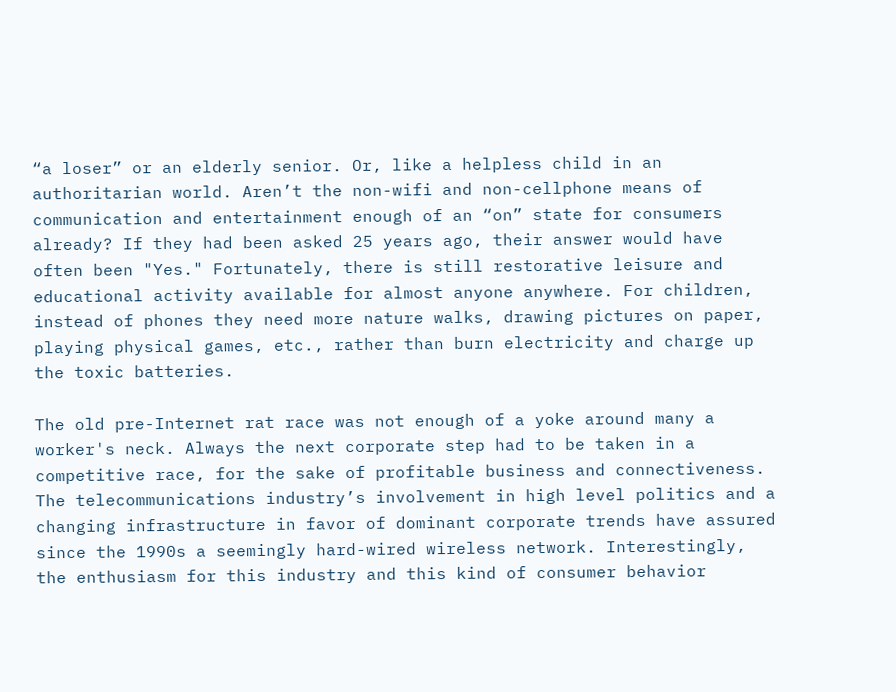“a loser” or an elderly senior. Or, like a helpless child in an authoritarian world. Aren’t the non-wifi and non-cellphone means of communication and entertainment enough of an “on” state for consumers already? If they had been asked 25 years ago, their answer would have often been "Yes." Fortunately, there is still restorative leisure and educational activity available for almost anyone anywhere. For children, instead of phones they need more nature walks, drawing pictures on paper, playing physical games, etc., rather than burn electricity and charge up the toxic batteries.

The old pre-Internet rat race was not enough of a yoke around many a worker's neck. Always the next corporate step had to be taken in a competitive race, for the sake of profitable business and connectiveness. The telecommunications industry’s involvement in high level politics and a changing infrastructure in favor of dominant corporate trends have assured since the 1990s a seemingly hard-wired wireless network. Interestingly, the enthusiasm for this industry and this kind of consumer behavior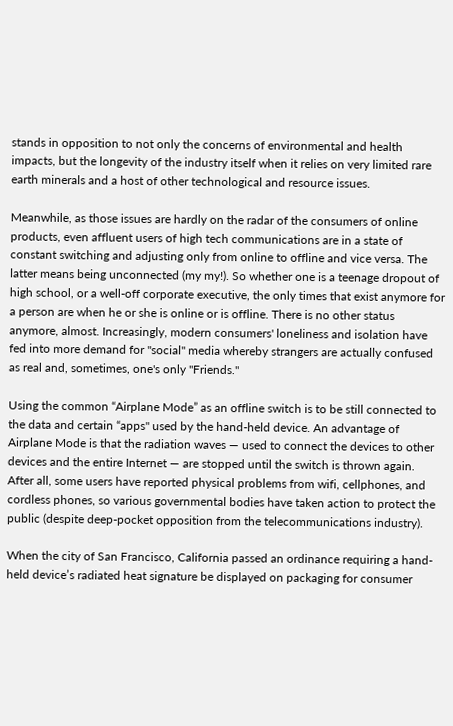stands in opposition to not only the concerns of environmental and health impacts, but the longevity of the industry itself when it relies on very limited rare earth minerals and a host of other technological and resource issues.

Meanwhile, as those issues are hardly on the radar of the consumers of online products, even affluent users of high tech communications are in a state of constant switching and adjusting only from online to offline and vice versa. The latter means being unconnected (my my!). So whether one is a teenage dropout of high school, or a well-off corporate executive, the only times that exist anymore for a person are when he or she is online or is offline. There is no other status anymore, almost. Increasingly, modern consumers' loneliness and isolation have fed into more demand for "social" media whereby strangers are actually confused as real and, sometimes, one's only "Friends."

Using the common “Airplane Mode” as an offline switch is to be still connected to the data and certain “apps" used by the hand-held device. An advantage of Airplane Mode is that the radiation waves — used to connect the devices to other devices and the entire Internet — are stopped until the switch is thrown again. After all, some users have reported physical problems from wifi, cellphones, and cordless phones, so various governmental bodies have taken action to protect the public (despite deep-pocket opposition from the telecommunications industry).

When the city of San Francisco, California passed an ordinance requiring a hand-held device’s radiated heat signature be displayed on packaging for consumer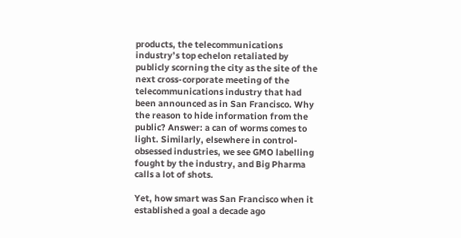products, the telecommunications industry’s top echelon retaliated by publicly scorning the city as the site of the next cross-corporate meeting of the telecommunications industry that had been announced as in San Francisco. Why the reason to hide information from the public? Answer: a can of worms comes to light. Similarly, elsewhere in control-obsessed industries, we see GMO labelling fought by the industry, and Big Pharma calls a lot of shots.

Yet, how smart was San Francisco when it established a goal a decade ago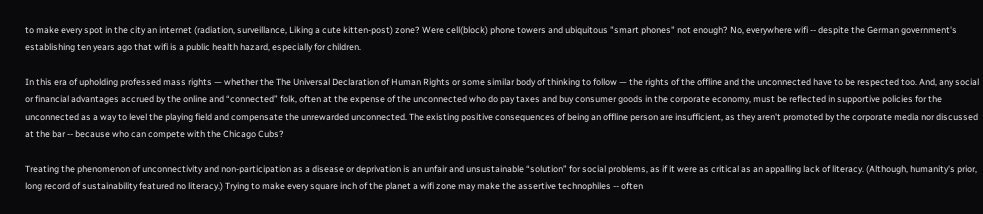to make every spot in the city an internet (radiation, surveillance, Liking a cute kitten-post) zone? Were cell(block) phone towers and ubiquitous "smart phones" not enough? No, everywhere wifi -- despite the German government's establishing ten years ago that wifi is a public health hazard, especially for children.

In this era of upholding professed mass rights — whether the The Universal Declaration of Human Rights or some similar body of thinking to follow — the rights of the offline and the unconnected have to be respected too. And, any social or financial advantages accrued by the online and “connected” folk, often at the expense of the unconnected who do pay taxes and buy consumer goods in the corporate economy, must be reflected in supportive policies for the unconnected as a way to level the playing field and compensate the unrewarded unconnected. The existing positive consequences of being an offline person are insufficient, as they aren't promoted by the corporate media nor discussed at the bar -- because who can compete with the Chicago Cubs?

Treating the phenomenon of unconnectivity and non-participation as a disease or deprivation is an unfair and unsustainable “solution” for social problems, as if it were as critical as an appalling lack of literacy. (Although, humanity's prior, long record of sustainability featured no literacy.) Trying to make every square inch of the planet a wifi zone may make the assertive technophiles -- often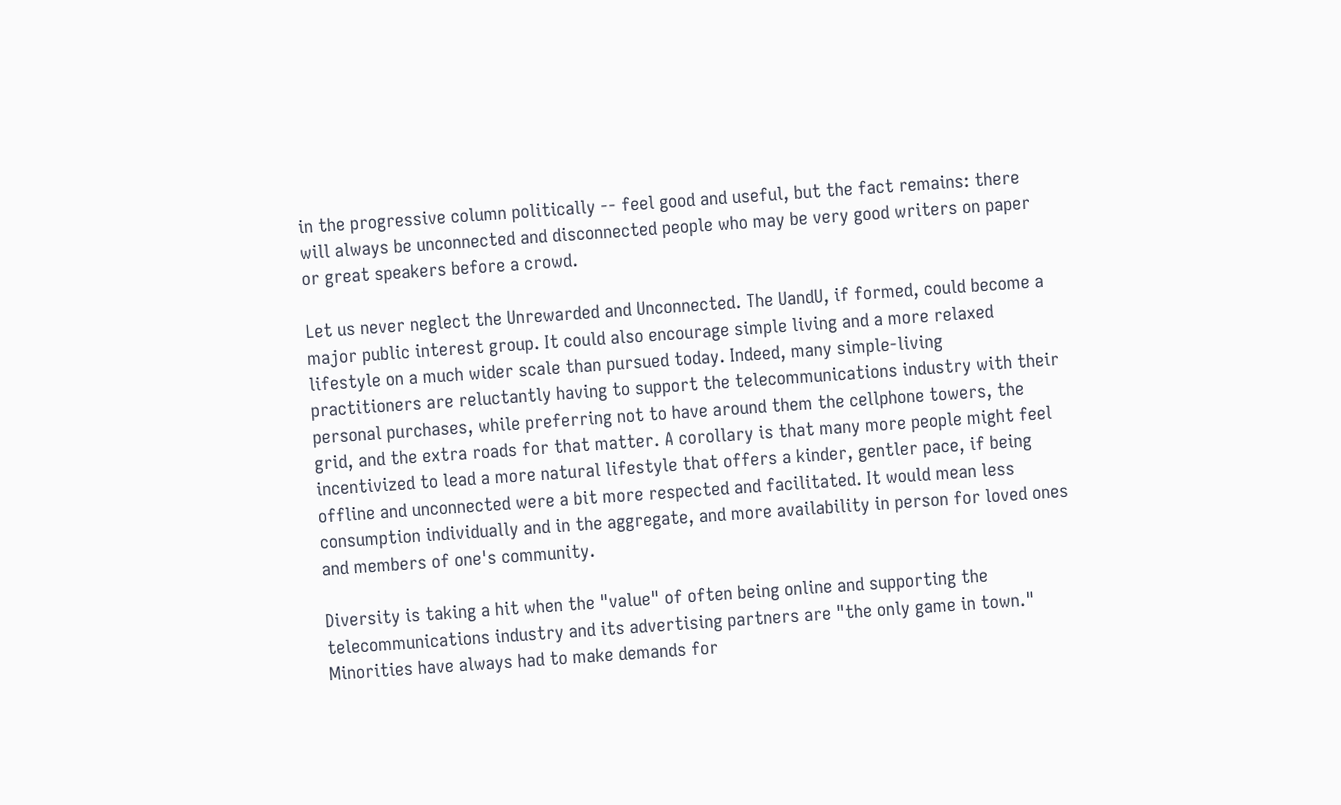in the progressive column politically -- feel good and useful, but the fact remains: there will always be unconnected and disconnected people who may be very good writers on paper or great speakers before a crowd.

Let us never neglect the Unrewarded and Unconnected. The UandU, if formed, could become a major public interest group. It could also encourage simple living and a more relaxed lifestyle on a much wider scale than pursued today. Indeed, many simple-living practitioners are reluctantly having to support the telecommunications industry with their personal purchases, while preferring not to have around them the cellphone towers, the grid, and the extra roads for that matter. A corollary is that many more people might feel incentivized to lead a more natural lifestyle that offers a kinder, gentler pace, if being offline and unconnected were a bit more respected and facilitated. It would mean less consumption individually and in the aggregate, and more availability in person for loved ones and members of one's community.

Diversity is taking a hit when the "value" of often being online and supporting the telecommunications industry and its advertising partners are "the only game in town." Minorities have always had to make demands for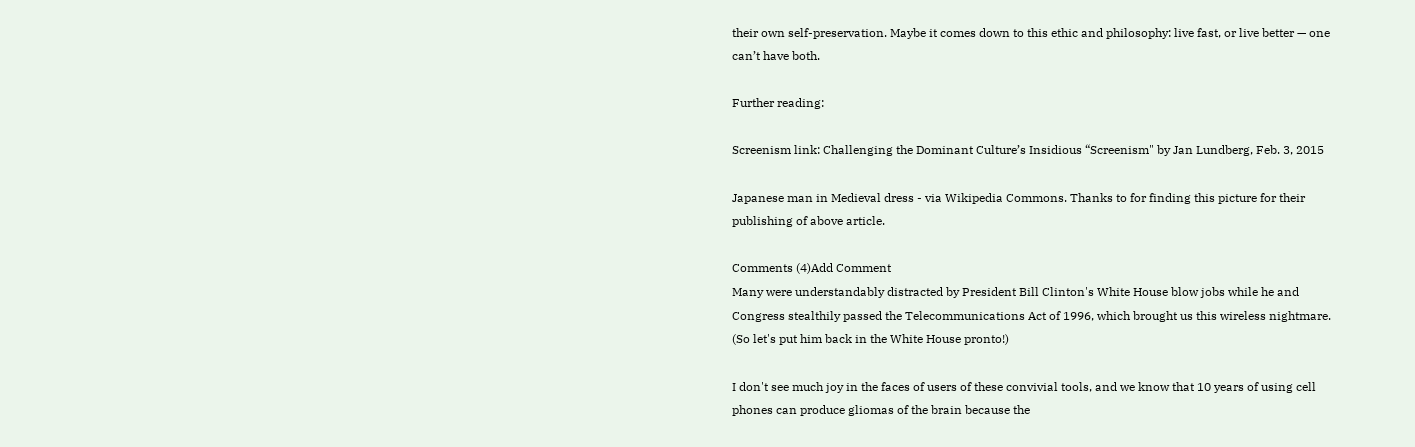their own self-preservation. Maybe it comes down to this ethic and philosophy: live fast, or live better — one can’t have both.

Further reading:

Screenism link: Challenging the Dominant Culture’s Insidious “Screenism" by Jan Lundberg, Feb. 3, 2015

Japanese man in Medieval dress - via Wikipedia Commons. Thanks to for finding this picture for their publishing of above article.

Comments (4)Add Comment
Many were understandably distracted by President Bill Clinton's White House blow jobs while he and Congress stealthily passed the Telecommunications Act of 1996, which brought us this wireless nightmare. (So let's put him back in the White House pronto!)

I don't see much joy in the faces of users of these convivial tools, and we know that 10 years of using cell phones can produce gliomas of the brain because the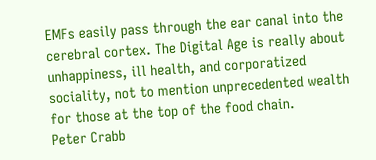EMFs easily pass through the ear canal into the cerebral cortex. The Digital Age is really about unhappiness, ill health, and corporatized sociality, not to mention unprecedented wealth for those at the top of the food chain.
Peter Crabb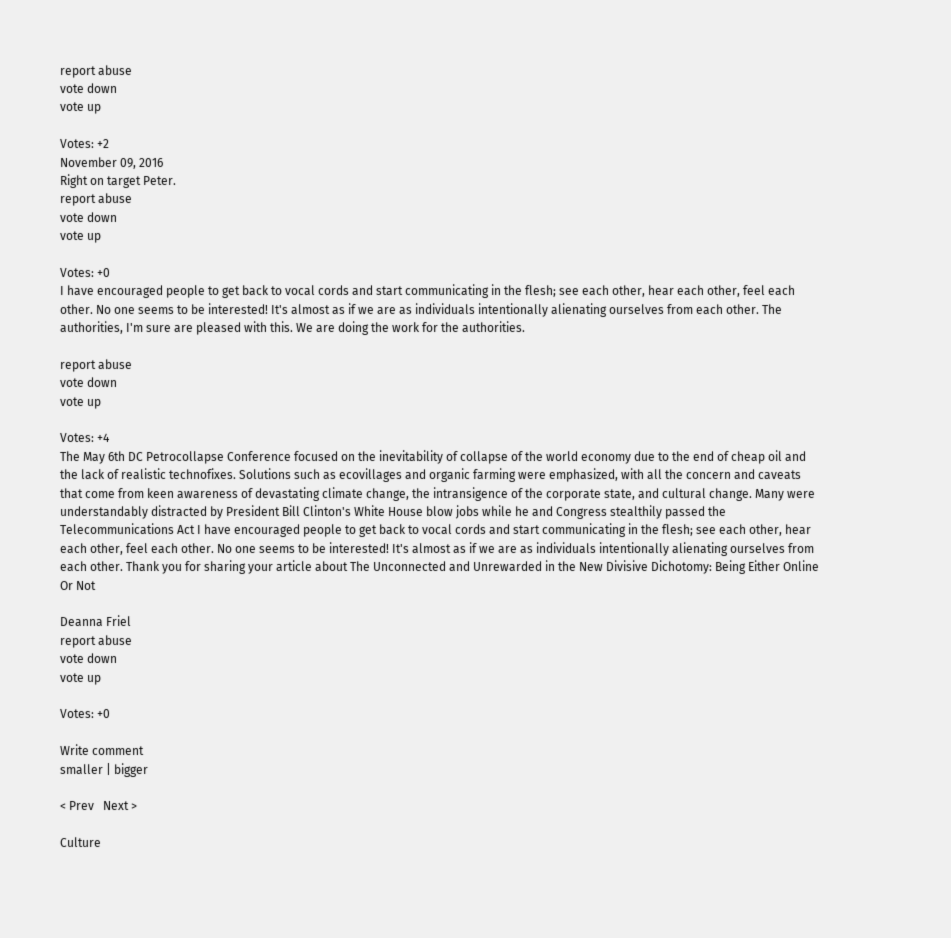report abuse
vote down
vote up

Votes: +2
November 09, 2016
Right on target Peter.
report abuse
vote down
vote up

Votes: +0
I have encouraged people to get back to vocal cords and start communicating in the flesh; see each other, hear each other, feel each other. No one seems to be interested! It's almost as if we are as individuals intentionally alienating ourselves from each other. The authorities, I'm sure are pleased with this. We are doing the work for the authorities.

report abuse
vote down
vote up

Votes: +4
The May 6th DC Petrocollapse Conference focused on the inevitability of collapse of the world economy due to the end of cheap oil and the lack of realistic technofixes. Solutions such as ecovillages and organic farming were emphasized, with all the concern and caveats that come from keen awareness of devastating climate change, the intransigence of the corporate state, and cultural change. Many were understandably distracted by President Bill Clinton's White House blow jobs while he and Congress stealthily passed the Telecommunications Act I have encouraged people to get back to vocal cords and start communicating in the flesh; see each other, hear each other, feel each other. No one seems to be interested! It's almost as if we are as individuals intentionally alienating ourselves from each other. Thank you for sharing your article about The Unconnected and Unrewarded in the New Divisive Dichotomy: Being Either Online Or Not

Deanna Friel
report abuse
vote down
vote up

Votes: +0

Write comment
smaller | bigger

< Prev   Next >

Culture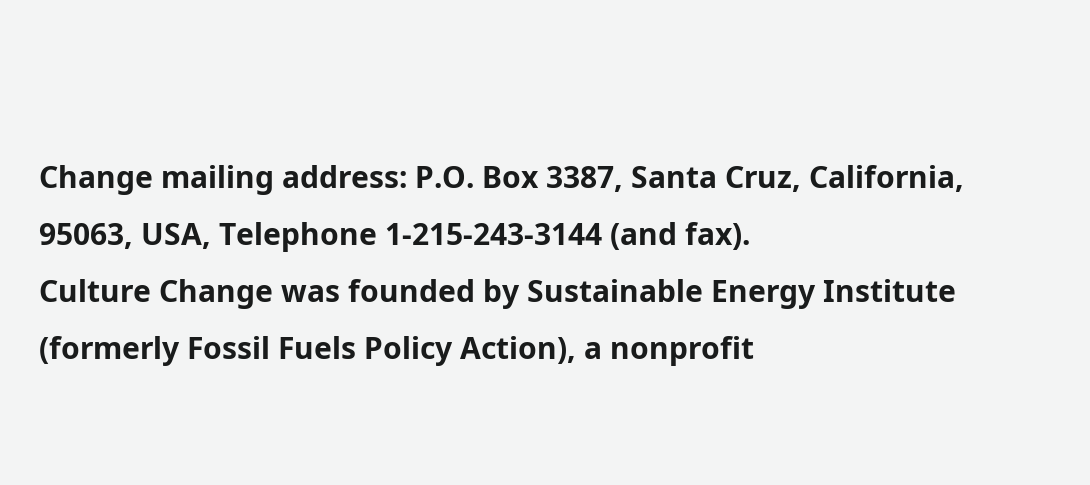Change mailing address: P.O. Box 3387, Santa Cruz, California, 95063, USA, Telephone 1-215-243-3144 (and fax).
Culture Change was founded by Sustainable Energy Institute (formerly Fossil Fuels Policy Action), a nonprofit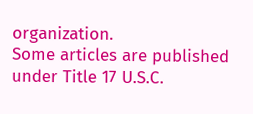organization.
Some articles are published under Title 17 U.S.C.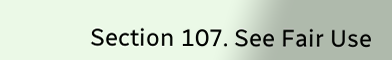Section 107. See Fair Use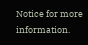Notice for more information.